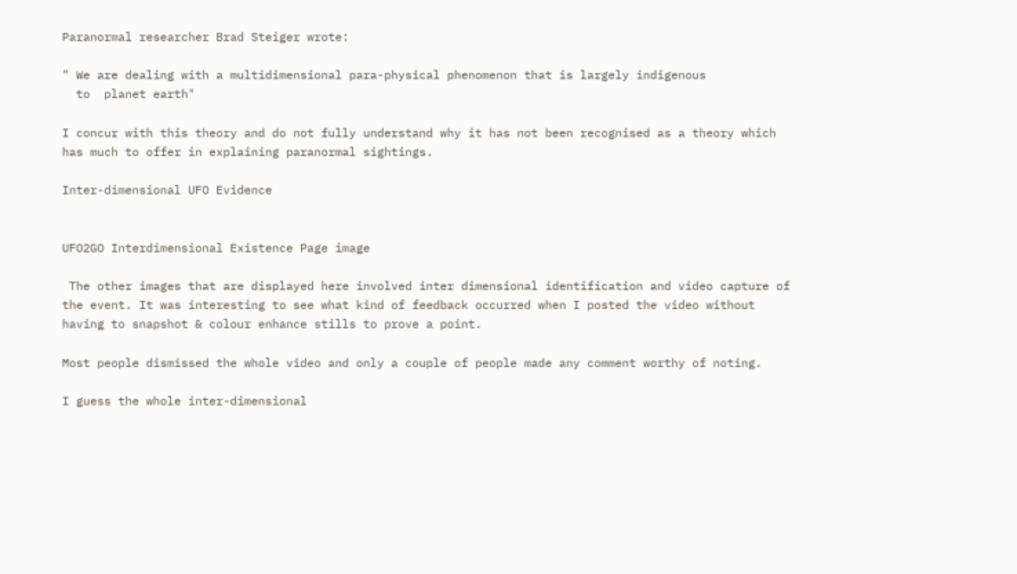Paranormal researcher Brad Steiger wrote:

" We are dealing with a multidimensional para-physical phenomenon that is largely indigenous
  to  planet earth"

I concur with this theory and do not fully understand why it has not been recognised as a theory which has much to offer in explaining paranormal sightings.

Inter-dimensional UFO Evidence


UFO2GO Interdimensional Existence Page image

 The other images that are displayed here involved inter dimensional identification and video capture of the event. It was interesting to see what kind of feedback occurred when I posted the video without having to snapshot & colour enhance stills to prove a point.

Most people dismissed the whole video and only a couple of people made any comment worthy of noting.

I guess the whole inter-dimensional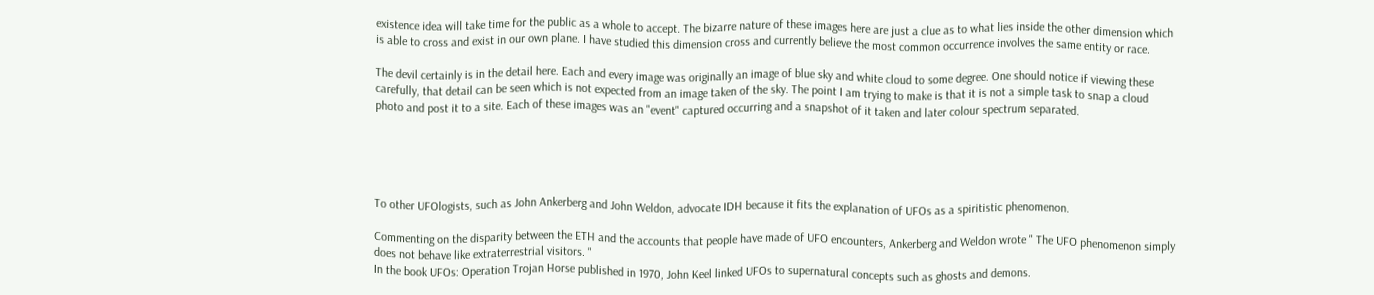existence idea will take time for the public as a whole to accept. The bizarre nature of these images here are just a clue as to what lies inside the other dimension which is able to cross and exist in our own plane. I have studied this dimension cross and currently believe the most common occurrence involves the same entity or race.

The devil certainly is in the detail here. Each and every image was originally an image of blue sky and white cloud to some degree. One should notice if viewing these carefully, that detail can be seen which is not expected from an image taken of the sky. The point I am trying to make is that it is not a simple task to snap a cloud photo and post it to a site. Each of these images was an "event" captured occurring and a snapshot of it taken and later colour spectrum separated.





To other UFOlogists, such as John Ankerberg and John Weldon, advocate IDH because it fits the explanation of UFOs as a spiritistic phenomenon.

Commenting on the disparity between the ETH and the accounts that people have made of UFO encounters, Ankerberg and Weldon wrote " The UFO phenomenon simply does not behave like extraterrestrial visitors. "
In the book UFOs: Operation Trojan Horse published in 1970, John Keel linked UFOs to supernatural concepts such as ghosts and demons.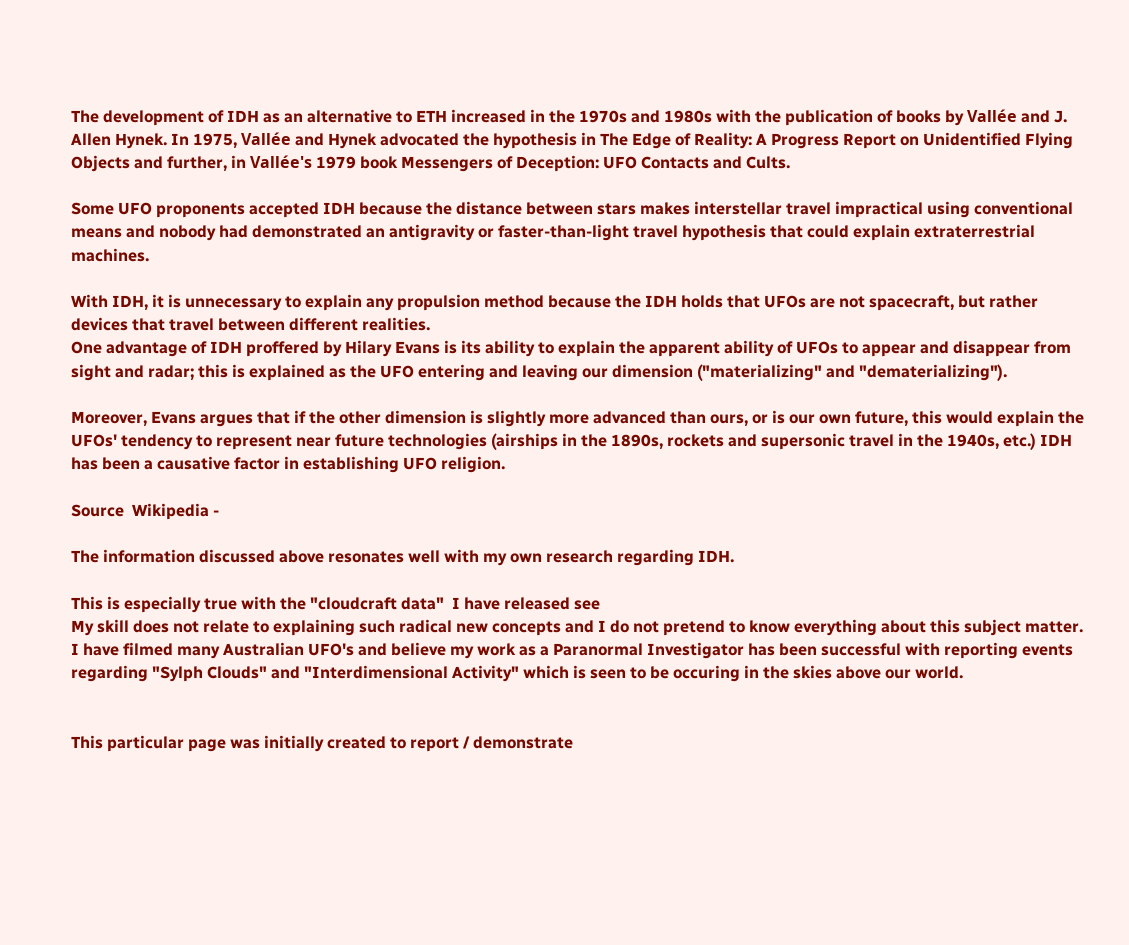The development of IDH as an alternative to ETH increased in the 1970s and 1980s with the publication of books by Vallée and J. Allen Hynek. In 1975, Vallée and Hynek advocated the hypothesis in The Edge of Reality: A Progress Report on Unidentified Flying Objects and further, in Vallée's 1979 book Messengers of Deception: UFO Contacts and Cults.

Some UFO proponents accepted IDH because the distance between stars makes interstellar travel impractical using conventional means and nobody had demonstrated an antigravity or faster-than-light travel hypothesis that could explain extraterrestrial machines.

With IDH, it is unnecessary to explain any propulsion method because the IDH holds that UFOs are not spacecraft, but rather devices that travel between different realities.
One advantage of IDH proffered by Hilary Evans is its ability to explain the apparent ability of UFOs to appear and disappear from sight and radar; this is explained as the UFO entering and leaving our dimension ("materializing" and "dematerializing").

Moreover, Evans argues that if the other dimension is slightly more advanced than ours, or is our own future, this would explain the UFOs' tendency to represent near future technologies (airships in the 1890s, rockets and supersonic travel in the 1940s, etc.) IDH has been a causative factor in establishing UFO religion.

Source  Wikipedia -

The information discussed above resonates well with my own research regarding IDH.

This is especially true with the "cloudcraft data"  I have released see
My skill does not relate to explaining such radical new concepts and I do not pretend to know everything about this subject matter. I have filmed many Australian UFO's and believe my work as a Paranormal Investigator has been successful with reporting events regarding "Sylph Clouds" and "Interdimensional Activity" which is seen to be occuring in the skies above our world.


This particular page was initially created to report / demonstrate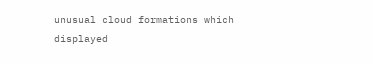unusual cloud formations which displayed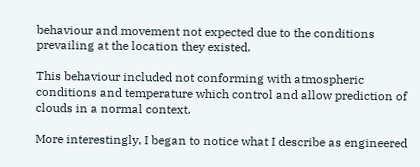behaviour and movement not expected due to the conditions prevailing at the location they existed.

This behaviour included not conforming with atmospheric conditions and temperature which control and allow prediction of clouds in a normal context.

More interestingly, I began to notice what I describe as engineered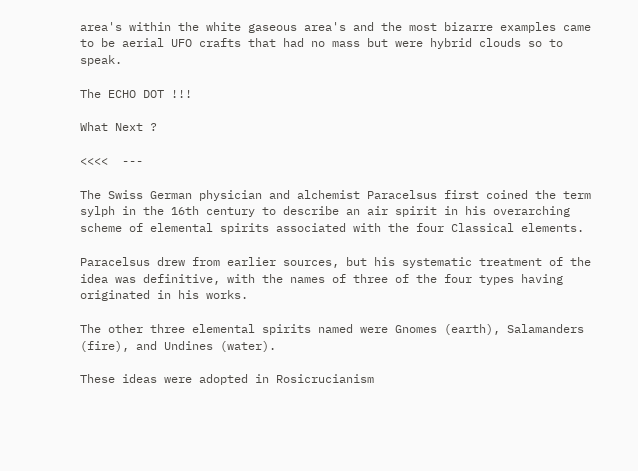area's within the white gaseous area's and the most bizarre examples came to be aerial UFO crafts that had no mass but were hybrid clouds so to speak.

The ECHO DOT !!!

What Next ?

<<<<  ---

The Swiss German physician and alchemist Paracelsus first coined the term sylph in the 16th century to describe an air spirit in his overarching scheme of elemental spirits associated with the four Classical elements.

Paracelsus drew from earlier sources, but his systematic treatment of the idea was definitive, with the names of three of the four types having originated in his works.

The other three elemental spirits named were Gnomes (earth), Salamanders (fire), and Undines (water).

These ideas were adopted in Rosicrucianism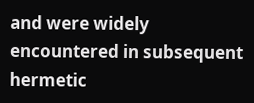and were widely encountered in subsequent hermetic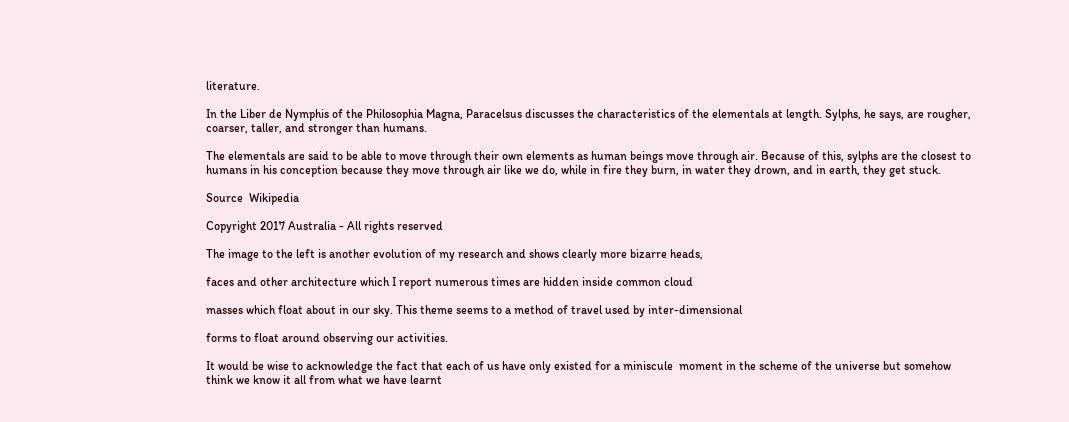literature.

In the Liber de Nymphis of the Philosophia Magna, Paracelsus discusses the characteristics of the elementals at length. Sylphs, he says, are rougher, coarser, taller, and stronger than humans.

The elementals are said to be able to move through their own elements as human beings move through air. Because of this, sylphs are the closest to humans in his conception because they move through air like we do, while in fire they burn, in water they drown, and in earth, they get stuck.

Source  Wikipedia

Copyright 2017 Australia - All rights reserved

The image to the left is another evolution of my research and shows clearly more bizarre heads,

faces and other architecture which I report numerous times are hidden inside common cloud

masses which float about in our sky. This theme seems to a method of travel used by inter-dimensional

forms to float around observing our activities.

It would be wise to acknowledge the fact that each of us have only existed for a miniscule  moment in the scheme of the universe but somehow think we know it all from what we have learnt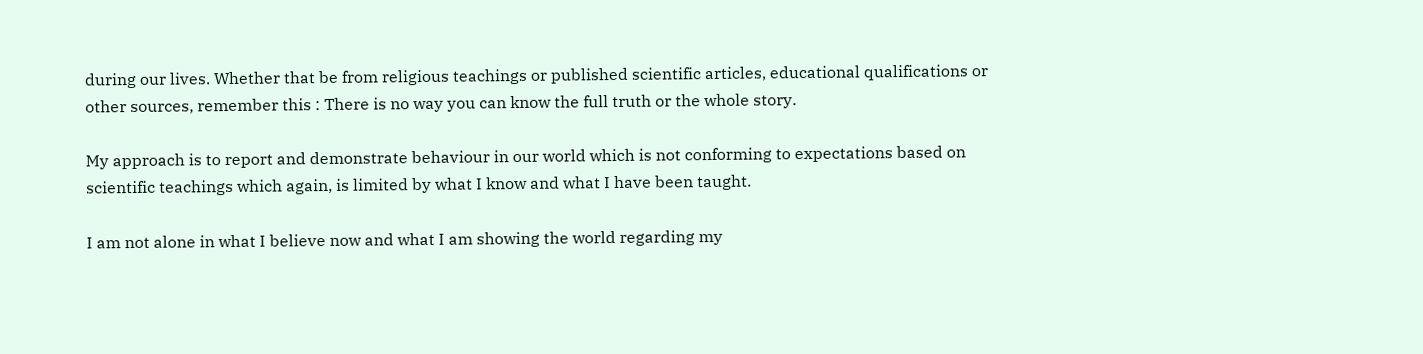during our lives. Whether that be from religious teachings or published scientific articles, educational qualifications or other sources, remember this : There is no way you can know the full truth or the whole story.

My approach is to report and demonstrate behaviour in our world which is not conforming to expectations based on scientific teachings which again, is limited by what I know and what I have been taught.

I am not alone in what I believe now and what I am showing the world regarding my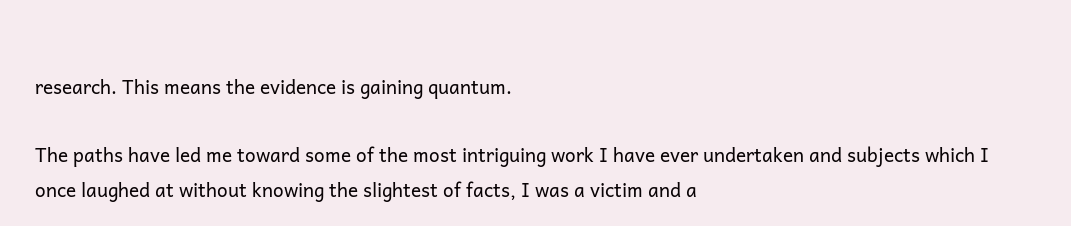research. This means the evidence is gaining quantum.

The paths have led me toward some of the most intriguing work I have ever undertaken and subjects which I once laughed at without knowing the slightest of facts, I was a victim and a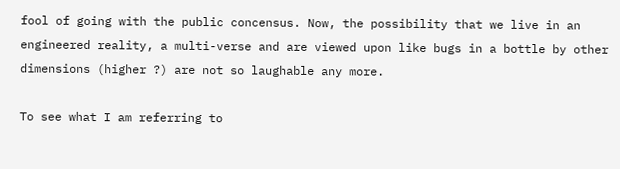fool of going with the public concensus. Now, the possibility that we live in an engineered reality, a multi-verse and are viewed upon like bugs in a bottle by other dimensions (higher ?) are not so laughable any more.

To see what I am referring to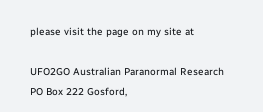please visit the page on my site at

UFO2GO Australian Paranormal Research
PO Box 222 Gosford,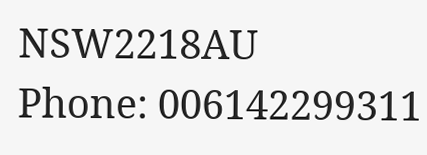NSW2218AU
Phone: 006142299311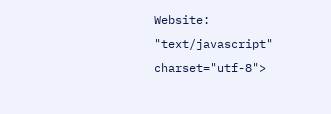Website:
"text/javascript" charset="utf-8">